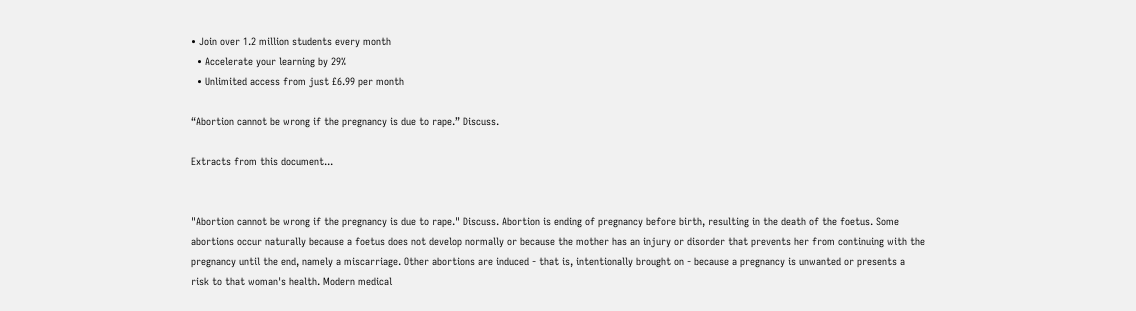• Join over 1.2 million students every month
  • Accelerate your learning by 29%
  • Unlimited access from just £6.99 per month

“Abortion cannot be wrong if the pregnancy is due to rape.” Discuss.

Extracts from this document...


"Abortion cannot be wrong if the pregnancy is due to rape." Discuss. Abortion is ending of pregnancy before birth, resulting in the death of the foetus. Some abortions occur naturally because a foetus does not develop normally or because the mother has an injury or disorder that prevents her from continuing with the pregnancy until the end, namely a miscarriage. Other abortions are induced - that is, intentionally brought on - because a pregnancy is unwanted or presents a risk to that woman's health. Modern medical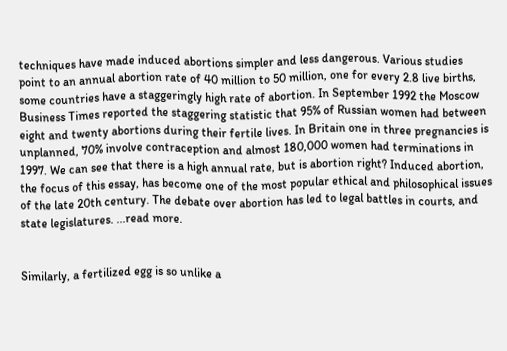techniques have made induced abortions simpler and less dangerous. Various studies point to an annual abortion rate of 40 million to 50 million, one for every 2.8 live births, some countries have a staggeringly high rate of abortion. In September 1992 the Moscow Business Times reported the staggering statistic that 95% of Russian women had between eight and twenty abortions during their fertile lives. In Britain one in three pregnancies is unplanned, 70% involve contraception and almost 180,000 women had terminations in 1997. We can see that there is a high annual rate, but is abortion right? Induced abortion, the focus of this essay, has become one of the most popular ethical and philosophical issues of the late 20th century. The debate over abortion has led to legal battles in courts, and state legislatures. ...read more.


Similarly, a fertilized egg is so unlike a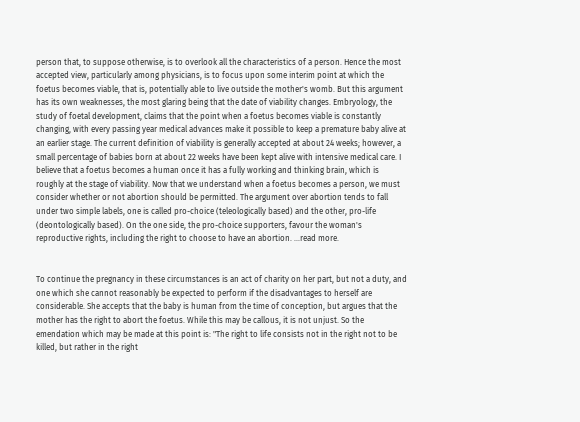person that, to suppose otherwise, is to overlook all the characteristics of a person. Hence the most accepted view, particularly among physicians, is to focus upon some interim point at which the foetus becomes viable, that is, potentially able to live outside the mother's womb. But this argument has its own weaknesses, the most glaring being that the date of viability changes. Embryology, the study of foetal development, claims that the point when a foetus becomes viable is constantly changing, with every passing year medical advances make it possible to keep a premature baby alive at an earlier stage. The current definition of viability is generally accepted at about 24 weeks; however, a small percentage of babies born at about 22 weeks have been kept alive with intensive medical care. I believe that a foetus becomes a human once it has a fully working and thinking brain, which is roughly at the stage of viability. Now that we understand when a foetus becomes a person, we must consider whether or not abortion should be permitted. The argument over abortion tends to fall under two simple labels, one is called pro-choice (teleologically based) and the other, pro-life (deontologically based). On the one side, the pro-choice supporters, favour the woman's reproductive rights, including the right to choose to have an abortion. ...read more.


To continue the pregnancy in these circumstances is an act of charity on her part, but not a duty, and one which she cannot reasonably be expected to perform if the disadvantages to herself are considerable. She accepts that the baby is human from the time of conception, but argues that the mother has the right to abort the foetus. While this may be callous, it is not unjust. So the emendation which may be made at this point is: "The right to life consists not in the right not to be killed, but rather in the right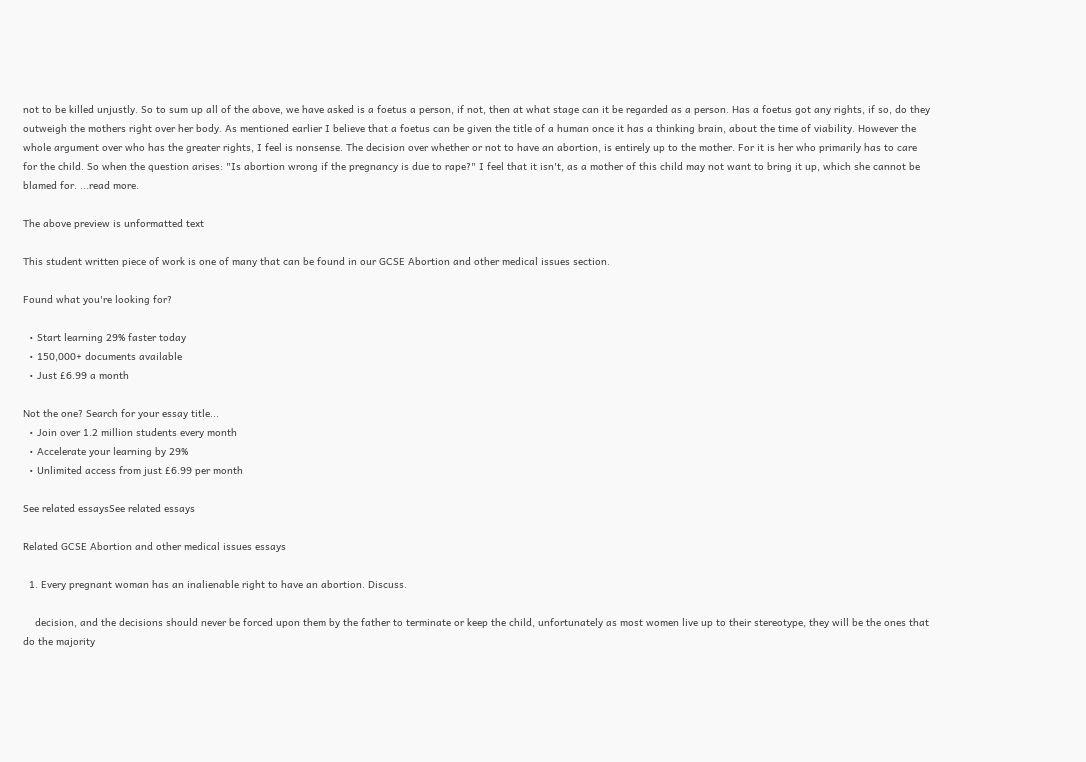not to be killed unjustly. So to sum up all of the above, we have asked is a foetus a person, if not, then at what stage can it be regarded as a person. Has a foetus got any rights, if so, do they outweigh the mothers right over her body. As mentioned earlier I believe that a foetus can be given the title of a human once it has a thinking brain, about the time of viability. However the whole argument over who has the greater rights, I feel is nonsense. The decision over whether or not to have an abortion, is entirely up to the mother. For it is her who primarily has to care for the child. So when the question arises: "Is abortion wrong if the pregnancy is due to rape?" I feel that it isn't, as a mother of this child may not want to bring it up, which she cannot be blamed for. ...read more.

The above preview is unformatted text

This student written piece of work is one of many that can be found in our GCSE Abortion and other medical issues section.

Found what you're looking for?

  • Start learning 29% faster today
  • 150,000+ documents available
  • Just £6.99 a month

Not the one? Search for your essay title...
  • Join over 1.2 million students every month
  • Accelerate your learning by 29%
  • Unlimited access from just £6.99 per month

See related essaysSee related essays

Related GCSE Abortion and other medical issues essays

  1. Every pregnant woman has an inalienable right to have an abortion. Discuss.

    decision, and the decisions should never be forced upon them by the father to terminate or keep the child, unfortunately as most women live up to their stereotype, they will be the ones that do the majority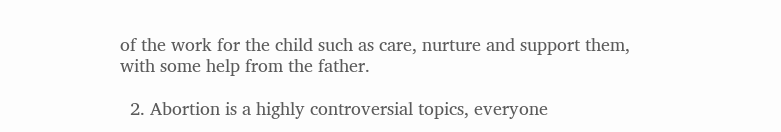of the work for the child such as care, nurture and support them, with some help from the father.

  2. Abortion is a highly controversial topics, everyone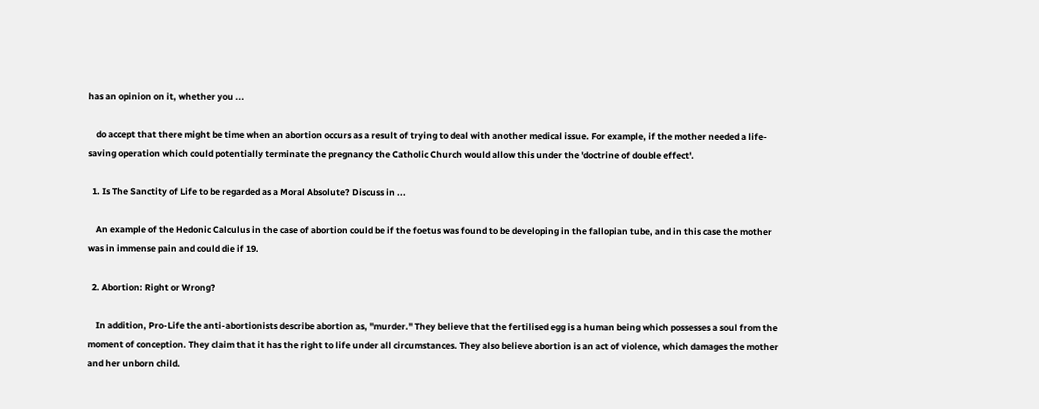has an opinion on it, whether you ...

    do accept that there might be time when an abortion occurs as a result of trying to deal with another medical issue. For example, if the mother needed a life-saving operation which could potentially terminate the pregnancy the Catholic Church would allow this under the 'doctrine of double effect'.

  1. Is The Sanctity of Life to be regarded as a Moral Absolute? Discuss in ...

    An example of the Hedonic Calculus in the case of abortion could be if the foetus was found to be developing in the fallopian tube, and in this case the mother was in immense pain and could die if 19.

  2. Abortion: Right or Wrong?

    In addition, Pro-Life the anti-abortionists describe abortion as, "murder." They believe that the fertilised egg is a human being which possesses a soul from the moment of conception. They claim that it has the right to life under all circumstances. They also believe abortion is an act of violence, which damages the mother and her unborn child.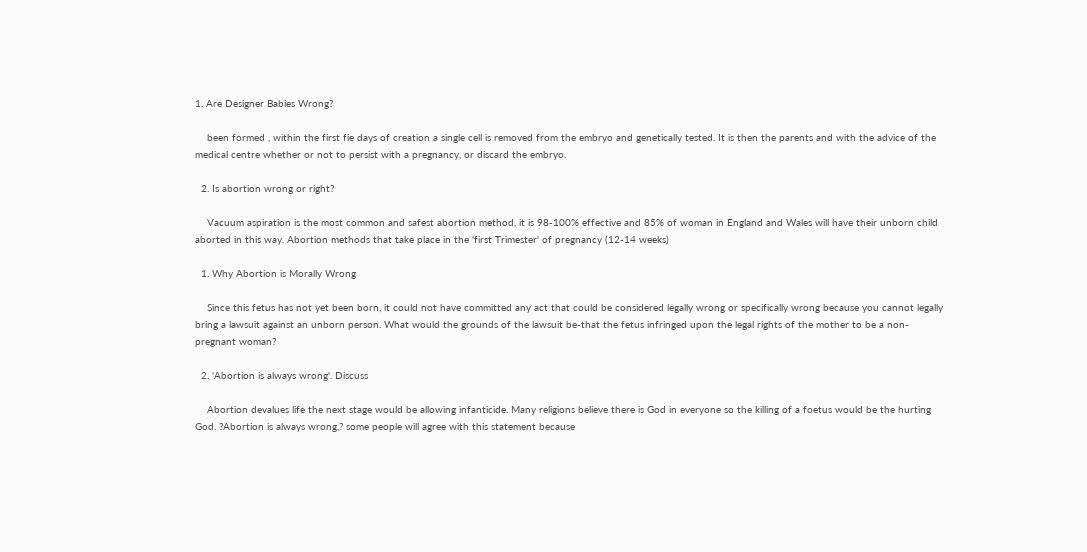1. Are Designer Babies Wrong?

    been formed , within the first fie days of creation a single cell is removed from the embryo and genetically tested. It is then the parents and with the advice of the medical centre whether or not to persist with a pregnancy, or discard the embryo.

  2. Is abortion wrong or right?

    Vacuum aspiration is the most common and safest abortion method, it is 98-100% effective and 85% of woman in England and Wales will have their unborn child aborted in this way. Abortion methods that take place in the 'first Trimester' of pregnancy (12-14 weeks)

  1. Why Abortion is Morally Wrong

    Since this fetus has not yet been born, it could not have committed any act that could be considered legally wrong or specifically wrong because you cannot legally bring a lawsuit against an unborn person. What would the grounds of the lawsuit be-that the fetus infringed upon the legal rights of the mother to be a non-pregnant woman?

  2. 'Abortion is always wrong'. Discuss

    Abortion devalues life the next stage would be allowing infanticide. Many religions believe there is God in everyone so the killing of a foetus would be the hurting God. ?Abortion is always wrong,? some people will agree with this statement because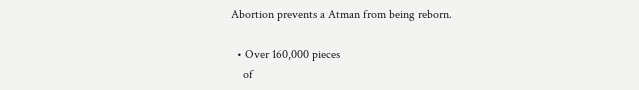Abortion prevents a Atman from being reborn.

  • Over 160,000 pieces
    of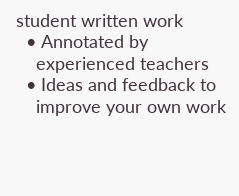student written work
  • Annotated by
    experienced teachers
  • Ideas and feedback to
    improve your own work